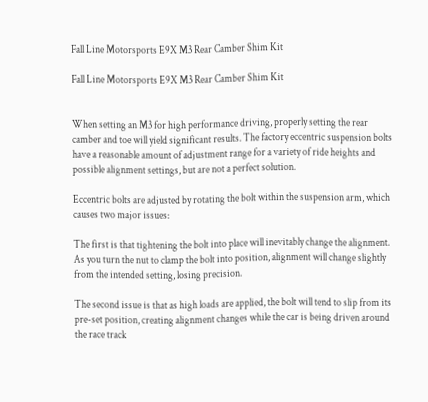Fall Line Motorsports E9X M3 Rear Camber Shim Kit

Fall Line Motorsports E9X M3 Rear Camber Shim Kit


When setting an M3 for high performance driving, properly setting the rear camber and toe will yield significant results. The factory eccentric suspension bolts have a reasonable amount of adjustment range for a variety of ride heights and possible alignment settings, but are not a perfect solution.

Eccentric bolts are adjusted by rotating the bolt within the suspension arm, which causes two major issues:

The first is that tightening the bolt into place will inevitably change the alignment. As you turn the nut to clamp the bolt into position, alignment will change slightly from the intended setting, losing precision.

The second issue is that as high loads are applied, the bolt will tend to slip from its pre-set position, creating alignment changes while the car is being driven around the race track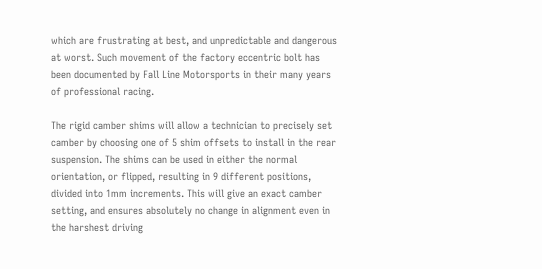which are frustrating at best, and unpredictable and dangerous at worst. Such movement of the factory eccentric bolt has been documented by Fall Line Motorsports in their many years of professional racing.

The rigid camber shims will allow a technician to precisely set camber by choosing one of 5 shim offsets to install in the rear suspension. The shims can be used in either the normal orientation, or flipped, resulting in 9 different positions, divided into 1mm increments. This will give an exact camber setting, and ensures absolutely no change in alignment even in the harshest driving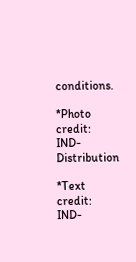conditions.

*Photo credit:  IND-Distribution

*Text credit:  IND-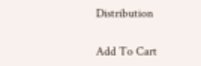Distribution

Add To Cart